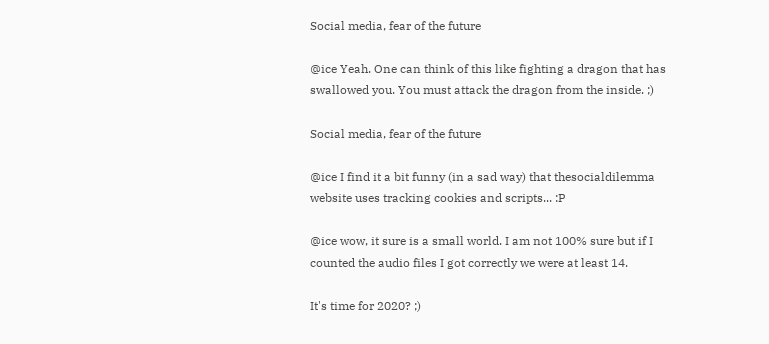Social media, fear of the future

@ice Yeah. One can think of this like fighting a dragon that has swallowed you. You must attack the dragon from the inside. ;)

Social media, fear of the future

@ice I find it a bit funny (in a sad way) that thesocialdilemma website uses tracking cookies and scripts... :P

@ice wow, it sure is a small world. I am not 100% sure but if I counted the audio files I got correctly we were at least 14.

It's time for 2020? ;)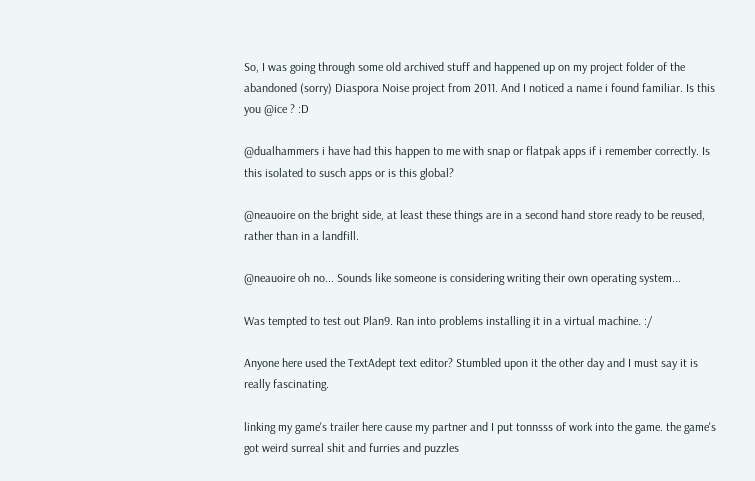So, I was going through some old archived stuff and happened up on my project folder of the abandoned (sorry) Diaspora Noise project from 2011. And I noticed a name i found familiar. Is this you @ice ? :D

@dualhammers i have had this happen to me with snap or flatpak apps if i remember correctly. Is this isolated to susch apps or is this global?

@neauoire on the bright side, at least these things are in a second hand store ready to be reused, rather than in a landfill.

@neauoire oh no... Sounds like someone is considering writing their own operating system...

Was tempted to test out Plan9. Ran into problems installing it in a virtual machine. :/

Anyone here used the TextAdept text editor? Stumbled upon it the other day and I must say it is really fascinating.

linking my game's trailer here cause my partner and I put tonnsss of work into the game. the game's got weird surreal shit and furries and puzzles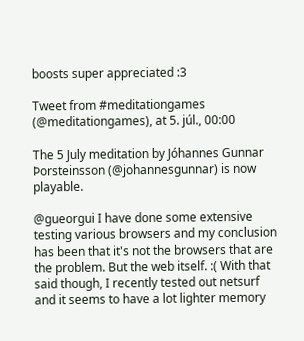boosts super appreciated :3

Tweet from #meditationgames (@meditationgames), at 5. júl., 00:00

The 5 July meditation by Jóhannes Gunnar Þorsteinsson (@johannesgunnar) is now playable.

@gueorgui I have done some extensive testing various browsers and my conclusion has been that it's not the browsers that are the problem. But the web itself. :( With that said though, I recently tested out netsurf and it seems to have a lot lighter memory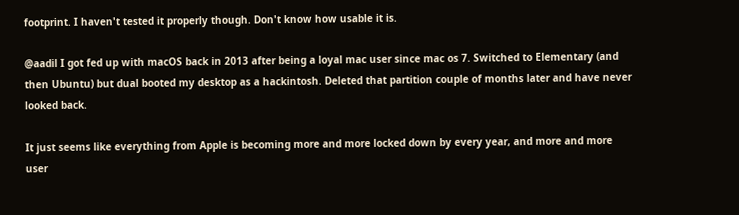footprint. I haven't tested it properly though. Don't know how usable it is.

@aadil I got fed up with macOS back in 2013 after being a loyal mac user since mac os 7. Switched to Elementary (and then Ubuntu) but dual booted my desktop as a hackintosh. Deleted that partition couple of months later and have never looked back.

It just seems like everything from Apple is becoming more and more locked down by every year, and more and more user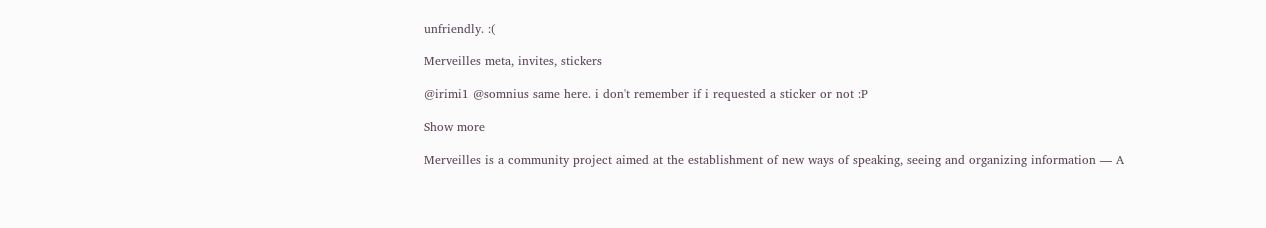unfriendly. :(

Merveilles meta, invites, stickers

@irimi1 @somnius same here. i don't remember if i requested a sticker or not :P

Show more

Merveilles is a community project aimed at the establishment of new ways of speaking, seeing and organizing information — A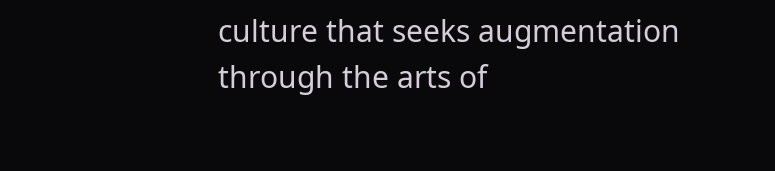culture that seeks augmentation through the arts of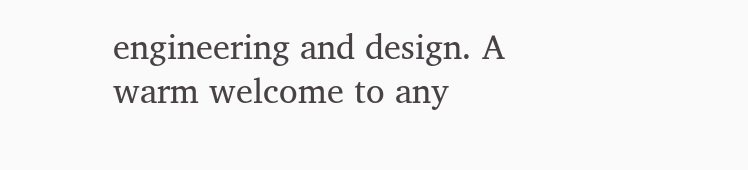engineering and design. A warm welcome to any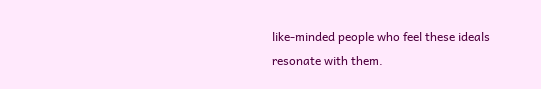like-minded people who feel these ideals resonate with them.